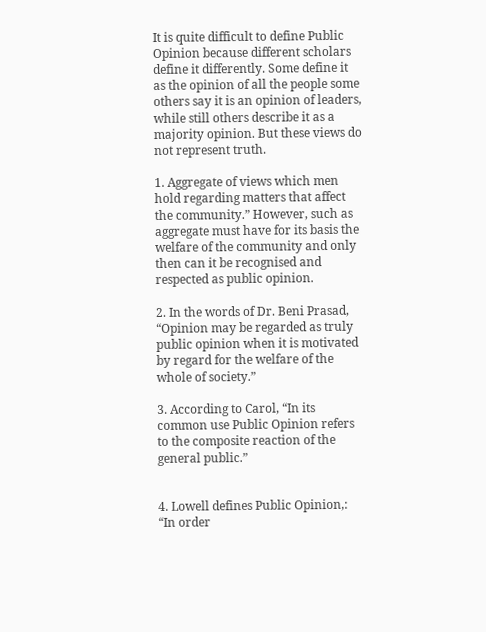It is quite difficult to define Public Opinion because different scholars define it differently. Some define it as the opinion of all the people some others say it is an opinion of leaders, while still others describe it as a majority opinion. But these views do not represent truth.

1. Aggregate of views which men hold regarding matters that affect the community.” However, such as aggregate must have for its basis the welfare of the community and only then can it be recognised and respected as public opinion.

2. In the words of Dr. Beni Prasad, “Opinion may be regarded as truly public opinion when it is motivated by regard for the welfare of the whole of society.”

3. According to Carol, “In its common use Public Opinion refers to the composite reaction of the general public.”


4. Lowell defines Public Opinion,: “In order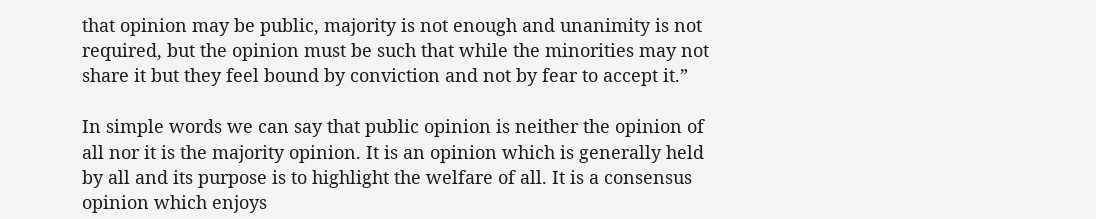that opinion may be public, majority is not enough and unanimity is not required, but the opinion must be such that while the minorities may not share it but they feel bound by conviction and not by fear to accept it.”

In simple words we can say that public opinion is neither the opinion of all nor it is the majority opinion. It is an opinion which is generally held by all and its purpose is to highlight the welfare of all. It is a consensus opinion which enjoys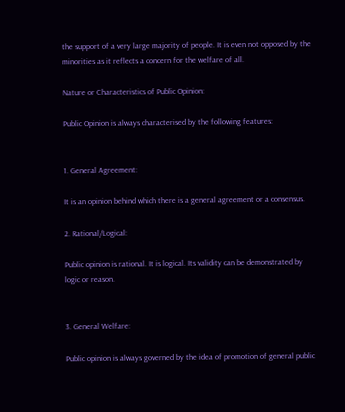the support of a very large majority of people. It is even not opposed by the minorities as it reflects a concern for the welfare of all.

Nature or Characteristics of Public Opinion:

Public Opinion is always characterised by the following features:


1. General Agreement:

It is an opinion behind which there is a general agreement or a consensus.

2. Rational/Logical:

Public opinion is rational. It is logical. Its validity can be demonstrated by logic or reason.


3. General Welfare:

Public opinion is always governed by the idea of promotion of general public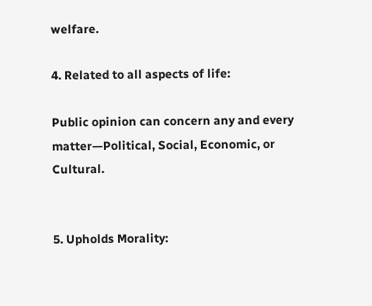welfare.

4. Related to all aspects of life:

Public opinion can concern any and every matter—Political, Social, Economic, or Cultural.


5. Upholds Morality: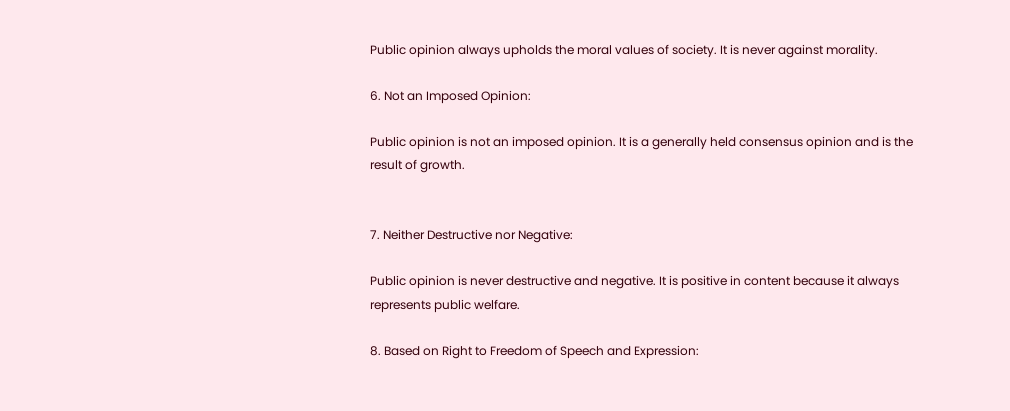Public opinion always upholds the moral values of society. It is never against morality.

6. Not an Imposed Opinion:

Public opinion is not an imposed opinion. It is a generally held consensus opinion and is the result of growth.


7. Neither Destructive nor Negative:

Public opinion is never destructive and negative. It is positive in content because it always represents public welfare.

8. Based on Right to Freedom of Speech and Expression: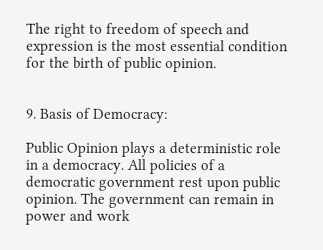The right to freedom of speech and expression is the most essential condition for the birth of public opinion.


9. Basis of Democracy:

Public Opinion plays a deterministic role in a democracy. All policies of a democratic government rest upon public opinion. The government can remain in power and work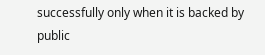successfully only when it is backed by public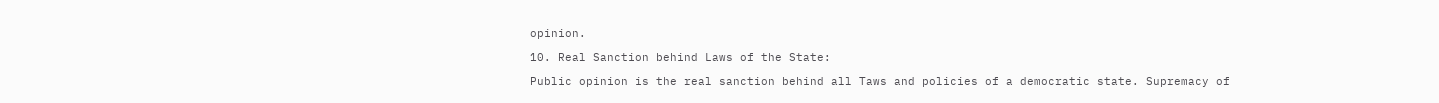opinion.

10. Real Sanction behind Laws of the State:

Public opinion is the real sanction behind all Taws and policies of a democratic state. Supremacy of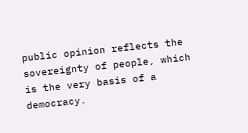public opinion reflects the sovereignty of people, which is the very basis of a democracy.